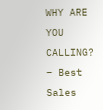WHY ARE YOU CALLING? – Best Sales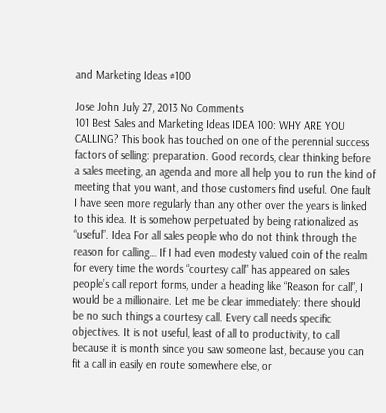and Marketing Ideas #100

Jose John July 27, 2013 No Comments
101 Best Sales and Marketing Ideas IDEA 100: WHY ARE YOU CALLING? This book has touched on one of the perennial success factors of selling: preparation. Good records, clear thinking before a sales meeting, an agenda and more all help you to run the kind of meeting that you want, and those customers find useful. One fault I have seen more regularly than any other over the years is linked to this idea. It is somehow perpetuated by being rationalized as “useful”. Idea For all sales people who do not think through the reason for calling… If I had even modesty valued coin of the realm for every time the words “courtesy call” has appeared on sales people’s call report forms, under a heading like “Reason for call”, I would be a millionaire. Let me be clear immediately: there should be no such things a courtesy call. Every call needs specific objectives. It is not useful, least of all to productivity, to call because it is month since you saw someone last, because you can fit a call in easily en route somewhere else, or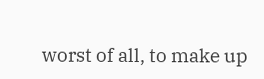worst of all, to make up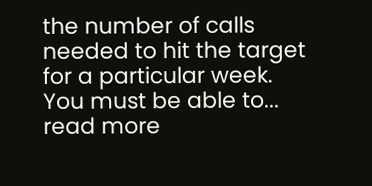the number of calls needed to hit the target for a particular week. You must be able to...
read more